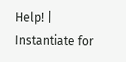Help! | Instantiate for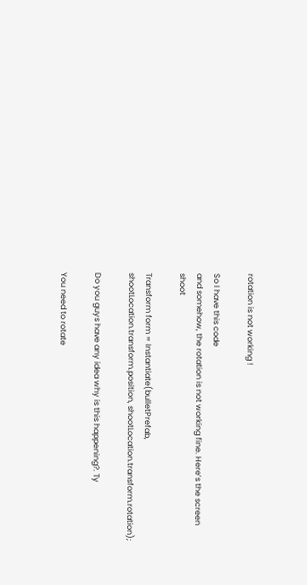rotation is not working !

So I have this code
and somehow, the rotation is not working fine. Here’s the screen shoot

Transform form = Instantiate(bulletPrefab, shootLocation.transform.position, shootLocation.transform.rotation);

Do you guys have any idea why is this happening?. Ty

You need to rotate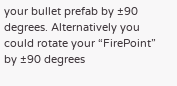your bullet prefab by ±90 degrees. Alternatively you could rotate your “FirePoint” by ±90 degrees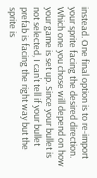instead. One final option is to re-import your sprite facing the desired direction. Which one you chose will depend on how your game is set up. Since your bullet is not selected, I can’t tell if your bullet prefab is facing the right way but the sprite is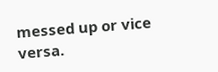messed up or vice versa.